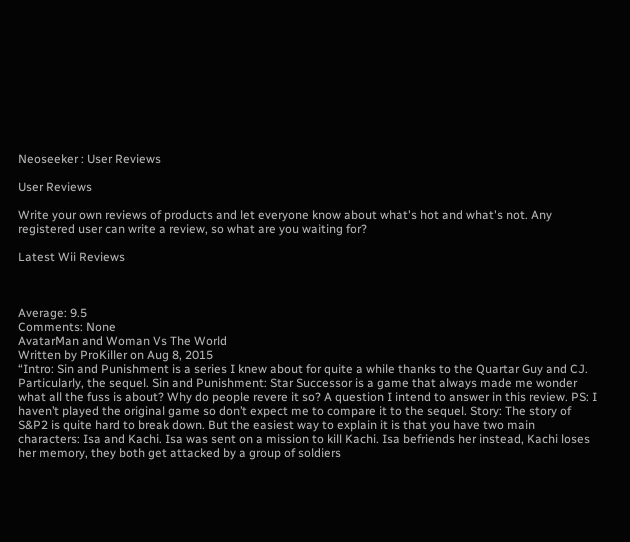Neoseeker : User Reviews

User Reviews

Write your own reviews of products and let everyone know about what's hot and what's not. Any registered user can write a review, so what are you waiting for?

Latest Wii Reviews



Average: 9.5
Comments: None
AvatarMan and Woman Vs The World
Written by ProKiller on Aug 8, 2015
“Intro: Sin and Punishment is a series I knew about for quite a while thanks to the Quartar Guy and CJ. Particularly, the sequel. Sin and Punishment: Star Successor is a game that always made me wonder what all the fuss is about? Why do people revere it so? A question I intend to answer in this review. PS: I haven’t played the original game so don’t expect me to compare it to the sequel. Story: The story of S&P2 is quite hard to break down. But the easiest way to explain it is that you have two main characters: Isa and Kachi. Isa was sent on a mission to kill Kachi. Isa befriends her instead, Kachi loses her memory, they both get attacked by a group of soldiers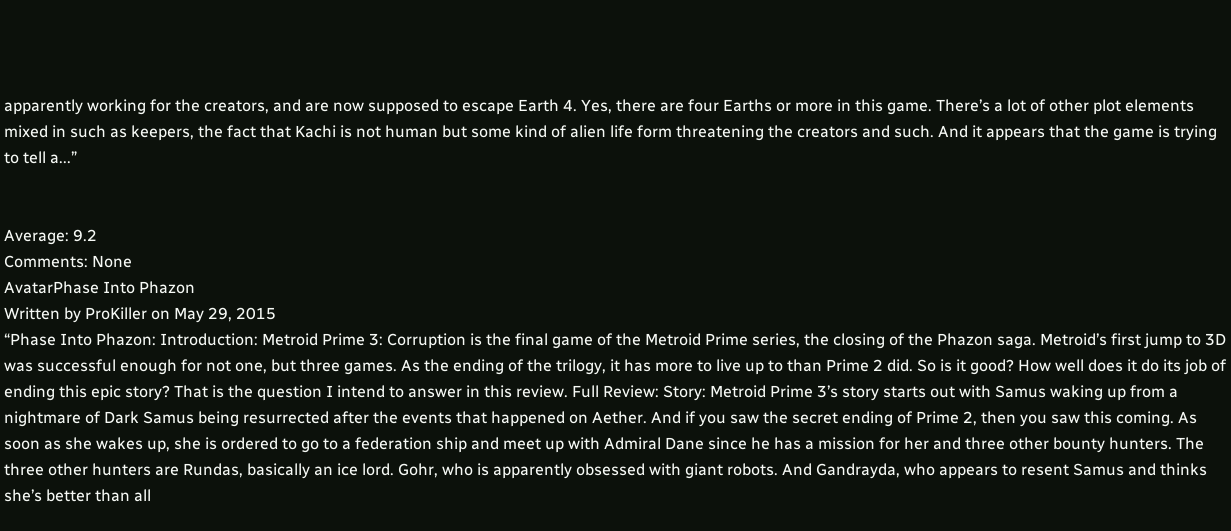apparently working for the creators, and are now supposed to escape Earth 4. Yes, there are four Earths or more in this game. There’s a lot of other plot elements mixed in such as keepers, the fact that Kachi is not human but some kind of alien life form threatening the creators and such. And it appears that the game is trying to tell a...”


Average: 9.2
Comments: None
AvatarPhase Into Phazon
Written by ProKiller on May 29, 2015
“Phase Into Phazon: Introduction: Metroid Prime 3: Corruption is the final game of the Metroid Prime series, the closing of the Phazon saga. Metroid’s first jump to 3D was successful enough for not one, but three games. As the ending of the trilogy, it has more to live up to than Prime 2 did. So is it good? How well does it do its job of ending this epic story? That is the question I intend to answer in this review. Full Review: Story: Metroid Prime 3’s story starts out with Samus waking up from a nightmare of Dark Samus being resurrected after the events that happened on Aether. And if you saw the secret ending of Prime 2, then you saw this coming. As soon as she wakes up, she is ordered to go to a federation ship and meet up with Admiral Dane since he has a mission for her and three other bounty hunters. The three other hunters are Rundas, basically an ice lord. Gohr, who is apparently obsessed with giant robots. And Gandrayda, who appears to resent Samus and thinks she’s better than all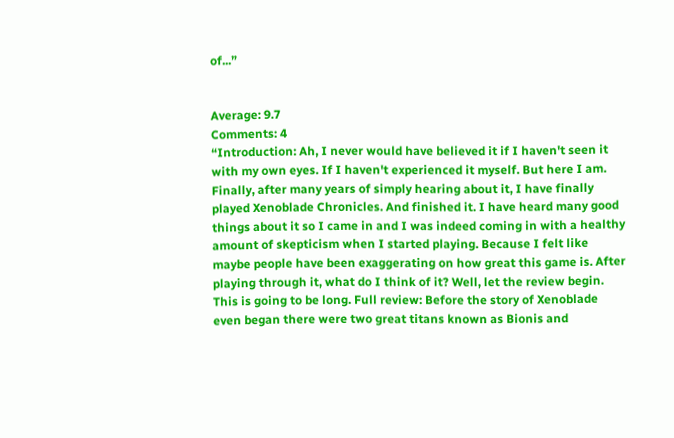of...”


Average: 9.7
Comments: 4
“Introduction: Ah, I never would have believed it if I haven't seen it with my own eyes. If I haven't experienced it myself. But here I am. Finally, after many years of simply hearing about it, I have finally played Xenoblade Chronicles. And finished it. I have heard many good things about it so I came in and I was indeed coming in with a healthy amount of skepticism when I started playing. Because I felt like maybe people have been exaggerating on how great this game is. After playing through it, what do I think of it? Well, let the review begin. This is going to be long. Full review: Before the story of Xenoblade even began there were two great titans known as Bionis and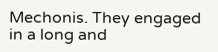Mechonis. They engaged in a long and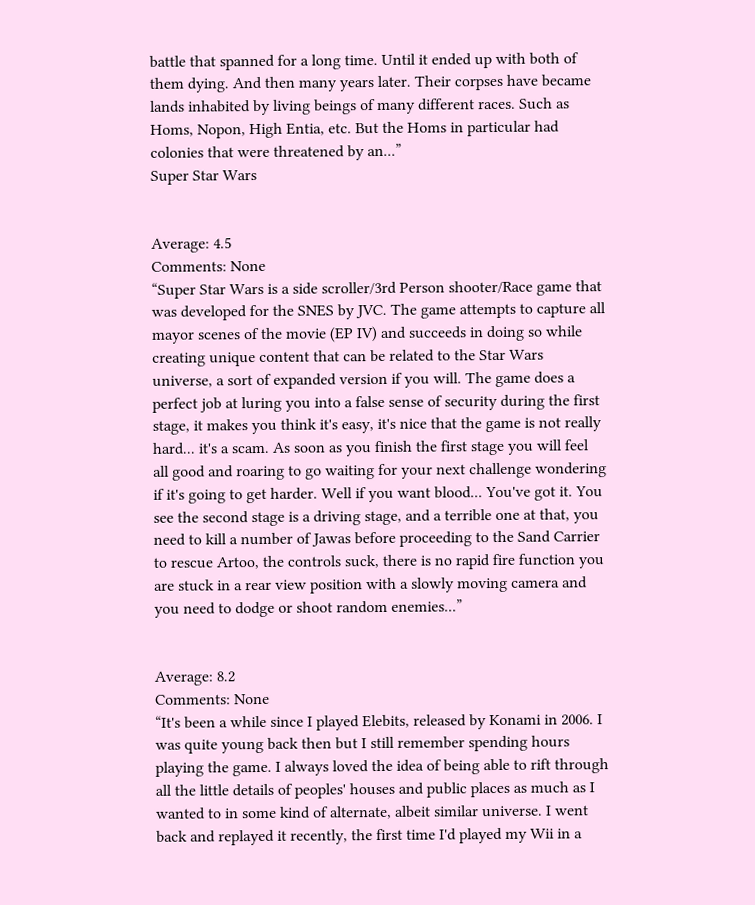battle that spanned for a long time. Until it ended up with both of them dying. And then many years later. Their corpses have became lands inhabited by living beings of many different races. Such as Homs, Nopon, High Entia, etc. But the Homs in particular had colonies that were threatened by an...”
Super Star Wars


Average: 4.5
Comments: None
“Super Star Wars is a side scroller/3rd Person shooter/Race game that was developed for the SNES by JVC. The game attempts to capture all mayor scenes of the movie (EP IV) and succeeds in doing so while creating unique content that can be related to the Star Wars universe, a sort of expanded version if you will. The game does a perfect job at luring you into a false sense of security during the first stage, it makes you think it's easy, it's nice that the game is not really hard... it's a scam. As soon as you finish the first stage you will feel all good and roaring to go waiting for your next challenge wondering if it's going to get harder. Well if you want blood... You've got it. You see the second stage is a driving stage, and a terrible one at that, you need to kill a number of Jawas before proceeding to the Sand Carrier to rescue Artoo, the controls suck, there is no rapid fire function you are stuck in a rear view position with a slowly moving camera and you need to dodge or shoot random enemies...”


Average: 8.2
Comments: None
“It's been a while since I played Elebits, released by Konami in 2006. I was quite young back then but I still remember spending hours playing the game. I always loved the idea of being able to rift through all the little details of peoples' houses and public places as much as I wanted to in some kind of alternate, albeit similar universe. I went back and replayed it recently, the first time I'd played my Wii in a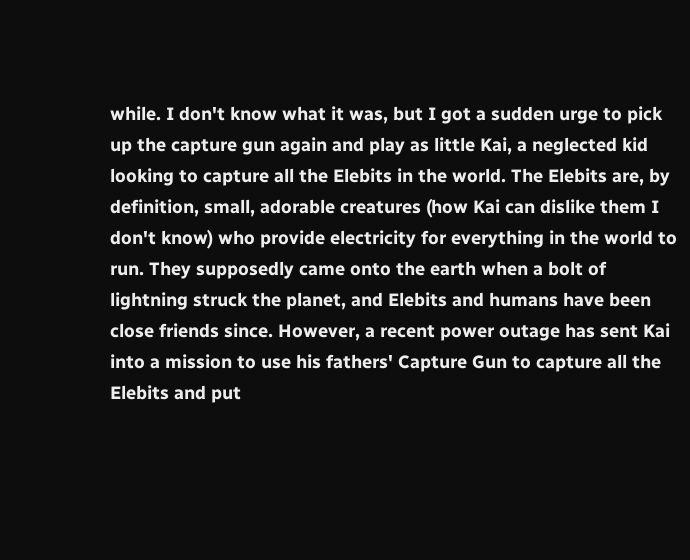while. I don't know what it was, but I got a sudden urge to pick up the capture gun again and play as little Kai, a neglected kid looking to capture all the Elebits in the world. The Elebits are, by definition, small, adorable creatures (how Kai can dislike them I don't know) who provide electricity for everything in the world to run. They supposedly came onto the earth when a bolt of lightning struck the planet, and Elebits and humans have been close friends since. However, a recent power outage has sent Kai into a mission to use his fathers' Capture Gun to capture all the Elebits and put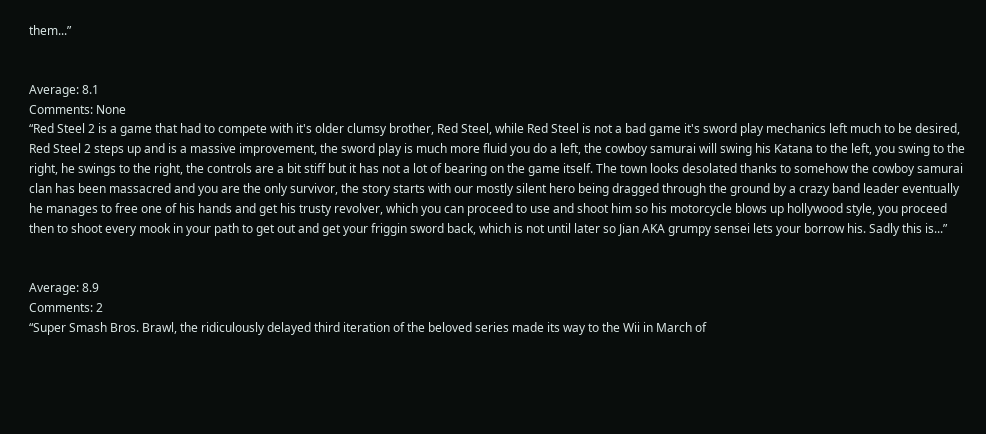them...”


Average: 8.1
Comments: None
“Red Steel 2 is a game that had to compete with it's older clumsy brother, Red Steel, while Red Steel is not a bad game it's sword play mechanics left much to be desired, Red Steel 2 steps up and is a massive improvement, the sword play is much more fluid you do a left, the cowboy samurai will swing his Katana to the left, you swing to the right, he swings to the right, the controls are a bit stiff but it has not a lot of bearing on the game itself. The town looks desolated thanks to somehow the cowboy samurai clan has been massacred and you are the only survivor, the story starts with our mostly silent hero being dragged through the ground by a crazy band leader eventually he manages to free one of his hands and get his trusty revolver, which you can proceed to use and shoot him so his motorcycle blows up hollywood style, you proceed then to shoot every mook in your path to get out and get your friggin sword back, which is not until later so Jian AKA grumpy sensei lets your borrow his. Sadly this is...”


Average: 8.9
Comments: 2
“Super Smash Bros. Brawl, the ridiculously delayed third iteration of the beloved series made its way to the Wii in March of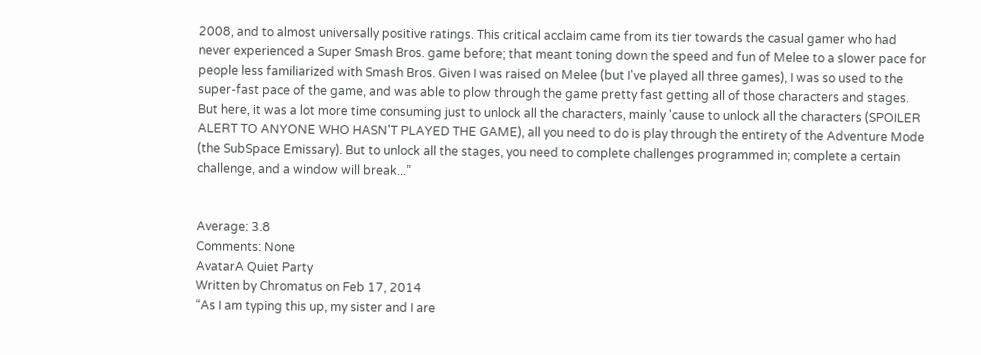2008, and to almost universally positive ratings. This critical acclaim came from its tier towards the casual gamer who had never experienced a Super Smash Bros. game before; that meant toning down the speed and fun of Melee to a slower pace for people less familiarized with Smash Bros. Given I was raised on Melee (but I've played all three games), I was so used to the super-fast pace of the game, and was able to plow through the game pretty fast getting all of those characters and stages. But here, it was a lot more time consuming just to unlock all the characters, mainly 'cause to unlock all the characters (SPOILER ALERT TO ANYONE WHO HASN'T PLAYED THE GAME), all you need to do is play through the entirety of the Adventure Mode (the SubSpace Emissary). But to unlock all the stages, you need to complete challenges programmed in; complete a certain challenge, and a window will break...”


Average: 3.8
Comments: None
AvatarA Quiet Party
Written by Chromatus on Feb 17, 2014
“As I am typing this up, my sister and I are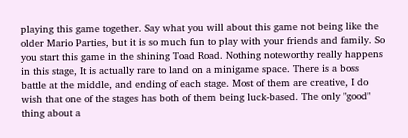playing this game together. Say what you will about this game not being like the older Mario Parties, but it is so much fun to play with your friends and family. So you start this game in the shining Toad Road. Nothing noteworthy really happens in this stage, It is actually rare to land on a minigame space. There is a boss battle at the middle, and ending of each stage. Most of them are creative, I do wish that one of the stages has both of them being luck-based. The only "good" thing about a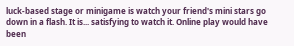luck-based stage or minigame is watch your friend's mini stars go down in a flash. It is... satisfying to watch it. Online play would have been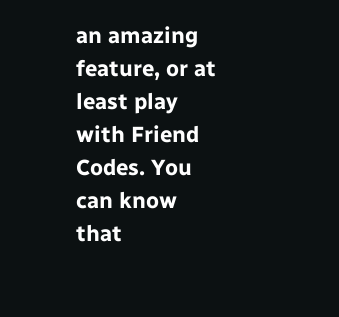an amazing feature, or at least play with Friend Codes. You can know that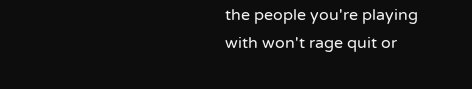the people you're playing with won't rage quit or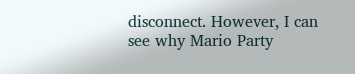disconnect. However, I can see why Mario Party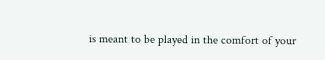is meant to be played in the comfort of your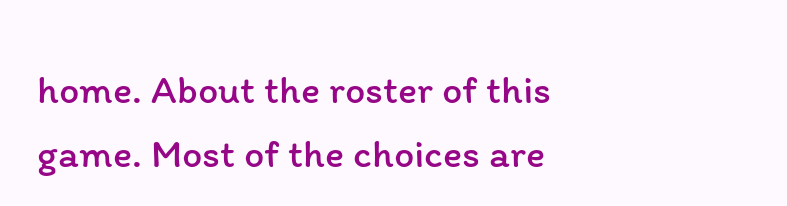home. About the roster of this game. Most of the choices are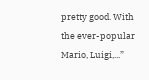pretty good. With the ever-popular Mario, Luigi,...”